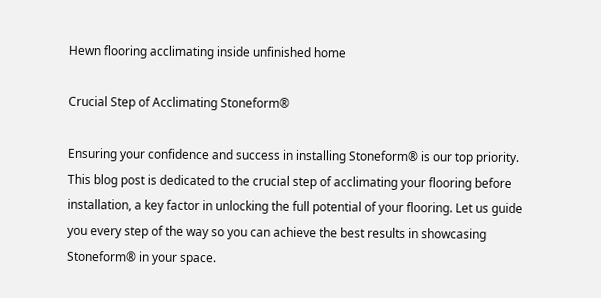Hewn flooring acclimating inside unfinished home

Crucial Step of Acclimating Stoneform®

Ensuring your confidence and success in installing Stoneform® is our top priority. This blog post is dedicated to the crucial step of acclimating your flooring before installation, a key factor in unlocking the full potential of your flooring. Let us guide you every step of the way so you can achieve the best results in showcasing Stoneform® in your space.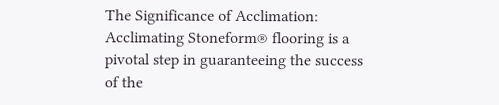The Significance of Acclimation: Acclimating Stoneform® flooring is a pivotal step in guaranteeing the success of the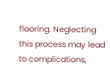flooring. Neglecting this process may lead to complications,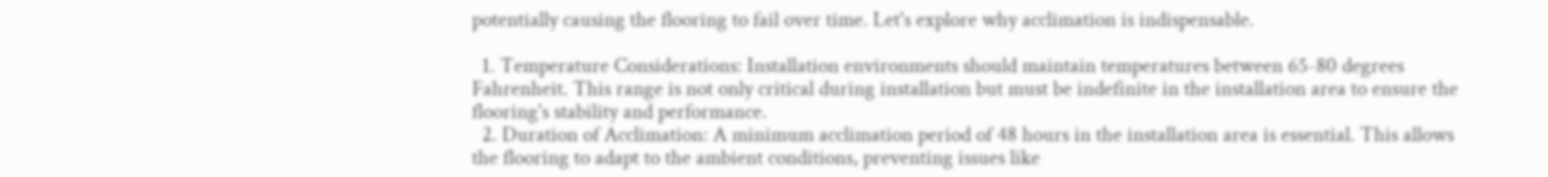potentially causing the flooring to fail over time. Let's explore why acclimation is indispensable.

  1. Temperature Considerations: Installation environments should maintain temperatures between 65-80 degrees Fahrenheit. This range is not only critical during installation but must be indefinite in the installation area to ensure the flooring's stability and performance.
  2. Duration of Acclimation: A minimum acclimation period of 48 hours in the installation area is essential. This allows the flooring to adapt to the ambient conditions, preventing issues like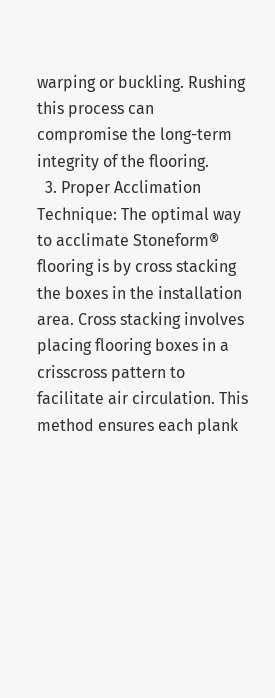warping or buckling. Rushing this process can compromise the long-term integrity of the flooring.
  3. Proper Acclimation Technique: The optimal way to acclimate Stoneform® flooring is by cross stacking the boxes in the installation area. Cross stacking involves placing flooring boxes in a crisscross pattern to facilitate air circulation. This method ensures each plank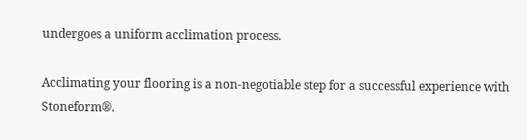undergoes a uniform acclimation process.

Acclimating your flooring is a non-negotiable step for a successful experience with Stoneform®.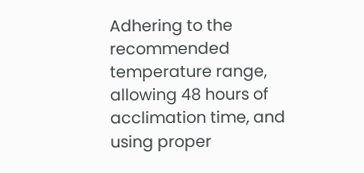Adhering to the recommended temperature range, allowing 48 hours of acclimation time, and using proper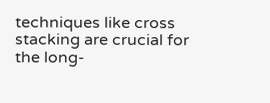techniques like cross stacking are crucial for the long-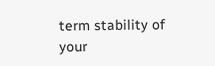term stability of your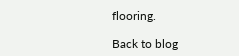flooring.

Back to blog